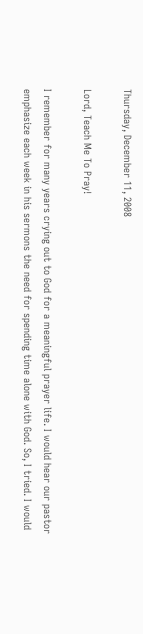Thursday, December 11, 2008

Lord, Teach Me To Pray!

I remember for many years crying out to God for a meaningful prayer life. I would hear our pastor emphasize each week in his sermons the need for spending time alone with God. So, I tried. I would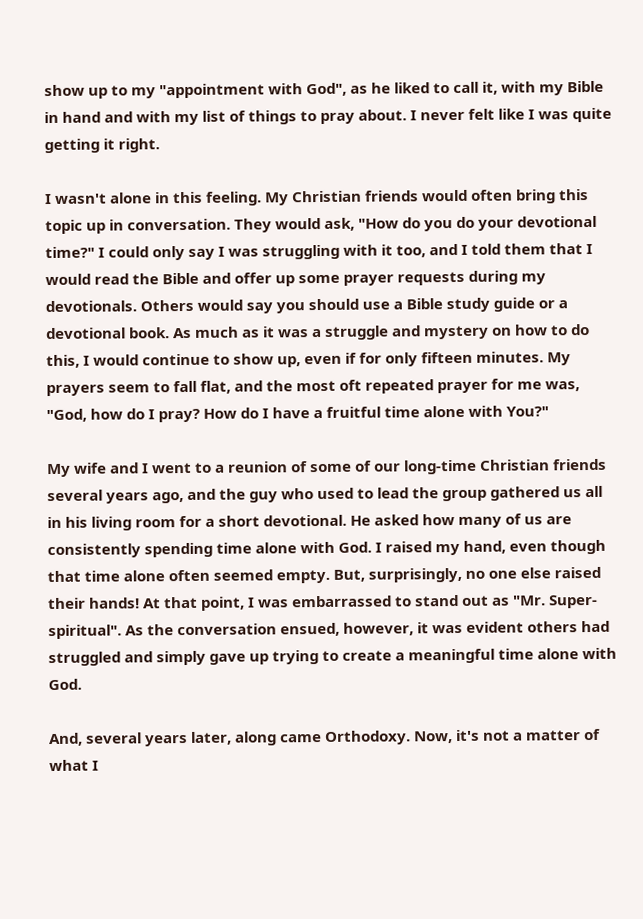show up to my "appointment with God", as he liked to call it, with my Bible in hand and with my list of things to pray about. I never felt like I was quite getting it right.

I wasn't alone in this feeling. My Christian friends would often bring this topic up in conversation. They would ask, "How do you do your devotional time?" I could only say I was struggling with it too, and I told them that I would read the Bible and offer up some prayer requests during my devotionals. Others would say you should use a Bible study guide or a devotional book. As much as it was a struggle and mystery on how to do this, I would continue to show up, even if for only fifteen minutes. My prayers seem to fall flat, and the most oft repeated prayer for me was, "God, how do I pray? How do I have a fruitful time alone with You?"

My wife and I went to a reunion of some of our long-time Christian friends several years ago, and the guy who used to lead the group gathered us all in his living room for a short devotional. He asked how many of us are consistently spending time alone with God. I raised my hand, even though that time alone often seemed empty. But, surprisingly, no one else raised their hands! At that point, I was embarrassed to stand out as "Mr. Super-spiritual". As the conversation ensued, however, it was evident others had struggled and simply gave up trying to create a meaningful time alone with God.

And, several years later, along came Orthodoxy. Now, it's not a matter of what I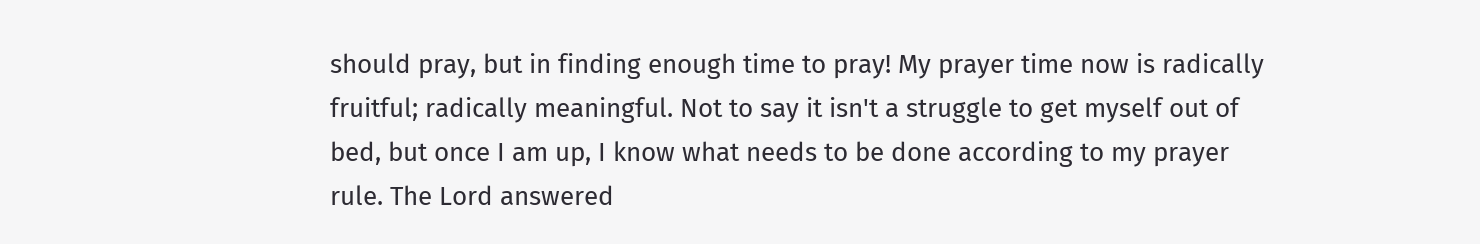should pray, but in finding enough time to pray! My prayer time now is radically fruitful; radically meaningful. Not to say it isn't a struggle to get myself out of bed, but once I am up, I know what needs to be done according to my prayer rule. The Lord answered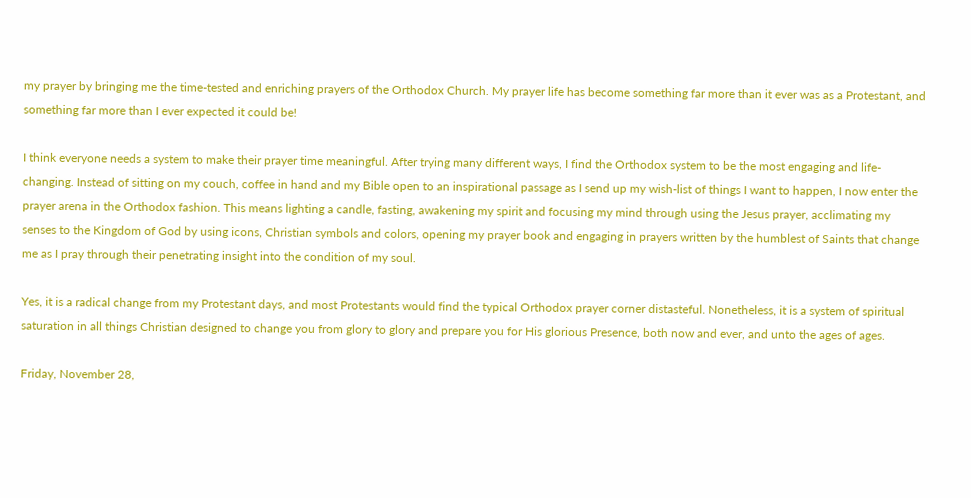my prayer by bringing me the time-tested and enriching prayers of the Orthodox Church. My prayer life has become something far more than it ever was as a Protestant, and something far more than I ever expected it could be!

I think everyone needs a system to make their prayer time meaningful. After trying many different ways, I find the Orthodox system to be the most engaging and life-changing. Instead of sitting on my couch, coffee in hand and my Bible open to an inspirational passage as I send up my wish-list of things I want to happen, I now enter the prayer arena in the Orthodox fashion. This means lighting a candle, fasting, awakening my spirit and focusing my mind through using the Jesus prayer, acclimating my senses to the Kingdom of God by using icons, Christian symbols and colors, opening my prayer book and engaging in prayers written by the humblest of Saints that change me as I pray through their penetrating insight into the condition of my soul.

Yes, it is a radical change from my Protestant days, and most Protestants would find the typical Orthodox prayer corner distasteful. Nonetheless, it is a system of spiritual saturation in all things Christian designed to change you from glory to glory and prepare you for His glorious Presence, both now and ever, and unto the ages of ages.

Friday, November 28,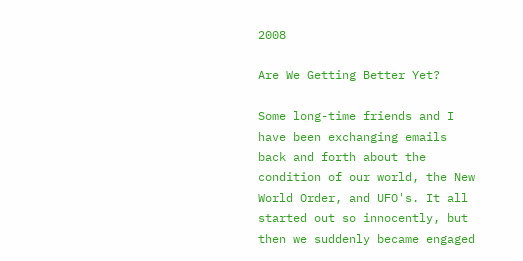2008

Are We Getting Better Yet?

Some long-time friends and I have been exchanging emails back and forth about the condition of our world, the New World Order, and UFO's. It all started out so innocently, but then we suddenly became engaged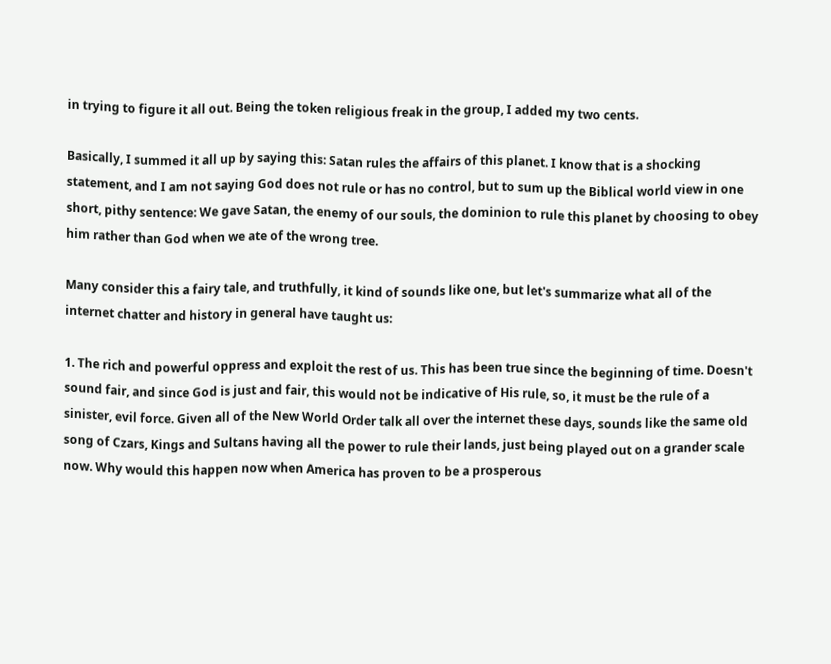in trying to figure it all out. Being the token religious freak in the group, I added my two cents.

Basically, I summed it all up by saying this: Satan rules the affairs of this planet. I know that is a shocking statement, and I am not saying God does not rule or has no control, but to sum up the Biblical world view in one short, pithy sentence: We gave Satan, the enemy of our souls, the dominion to rule this planet by choosing to obey him rather than God when we ate of the wrong tree.

Many consider this a fairy tale, and truthfully, it kind of sounds like one, but let's summarize what all of the internet chatter and history in general have taught us:

1. The rich and powerful oppress and exploit the rest of us. This has been true since the beginning of time. Doesn't sound fair, and since God is just and fair, this would not be indicative of His rule, so, it must be the rule of a sinister, evil force. Given all of the New World Order talk all over the internet these days, sounds like the same old song of Czars, Kings and Sultans having all the power to rule their lands, just being played out on a grander scale now. Why would this happen now when America has proven to be a prosperous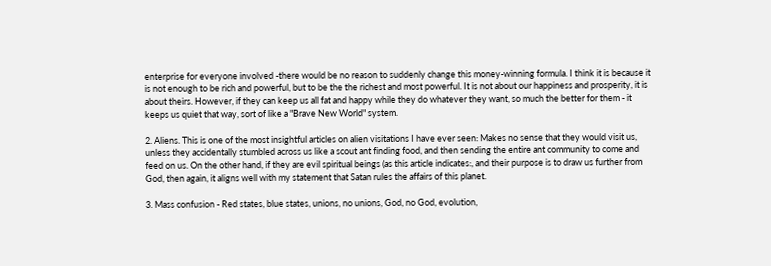enterprise for everyone involved -there would be no reason to suddenly change this money-winning formula. I think it is because it is not enough to be rich and powerful, but to be the the richest and most powerful. It is not about our happiness and prosperity, it is about theirs. However, if they can keep us all fat and happy while they do whatever they want, so much the better for them - it keeps us quiet that way, sort of like a "Brave New World" system.

2. Aliens. This is one of the most insightful articles on alien visitations I have ever seen: Makes no sense that they would visit us, unless they accidentally stumbled across us like a scout ant finding food, and then sending the entire ant community to come and feed on us. On the other hand, if they are evil spiritual beings (as this article indicates:, and their purpose is to draw us further from God, then again, it aligns well with my statement that Satan rules the affairs of this planet.

3. Mass confusion - Red states, blue states, unions, no unions, God, no God, evolution,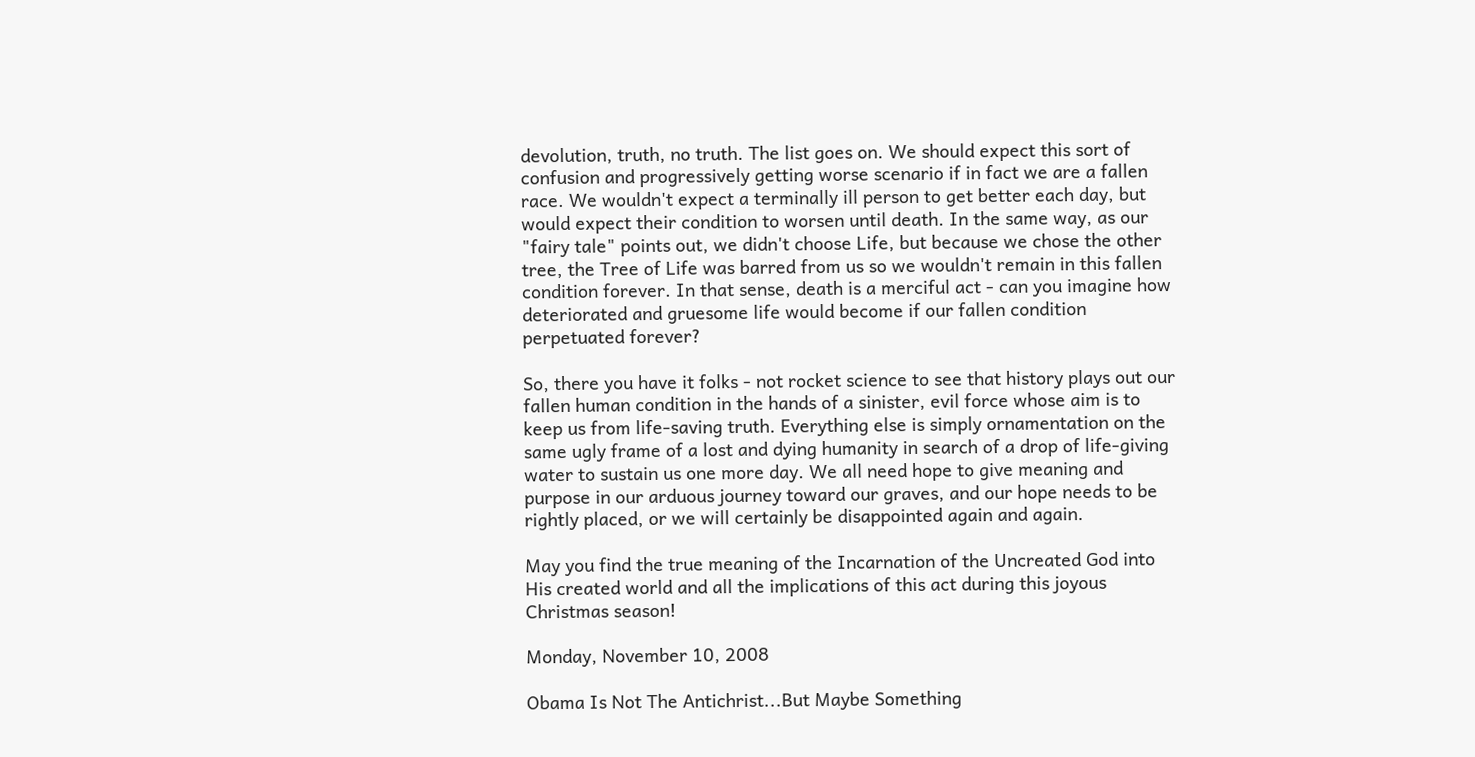devolution, truth, no truth. The list goes on. We should expect this sort of confusion and progressively getting worse scenario if in fact we are a fallen race. We wouldn't expect a terminally ill person to get better each day, but would expect their condition to worsen until death. In the same way, as our "fairy tale" points out, we didn't choose Life, but because we chose the other tree, the Tree of Life was barred from us so we wouldn't remain in this fallen condition forever. In that sense, death is a merciful act - can you imagine how deteriorated and gruesome life would become if our fallen condition perpetuated forever?

So, there you have it folks - not rocket science to see that history plays out our fallen human condition in the hands of a sinister, evil force whose aim is to keep us from life-saving truth. Everything else is simply ornamentation on the same ugly frame of a lost and dying humanity in search of a drop of life-giving water to sustain us one more day. We all need hope to give meaning and purpose in our arduous journey toward our graves, and our hope needs to be rightly placed, or we will certainly be disappointed again and again.

May you find the true meaning of the Incarnation of the Uncreated God into His created world and all the implications of this act during this joyous Christmas season!

Monday, November 10, 2008

Obama Is Not The Antichrist...But Maybe Something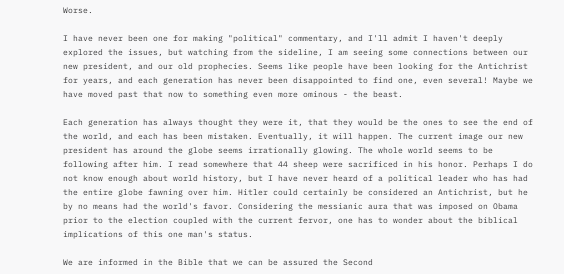Worse.

I have never been one for making "political" commentary, and I'll admit I haven't deeply explored the issues, but watching from the sideline, I am seeing some connections between our new president, and our old prophecies. Seems like people have been looking for the Antichrist for years, and each generation has never been disappointed to find one, even several! Maybe we have moved past that now to something even more ominous - the beast.

Each generation has always thought they were it, that they would be the ones to see the end of the world, and each has been mistaken. Eventually, it will happen. The current image our new president has around the globe seems irrationally glowing. The whole world seems to be following after him. I read somewhere that 44 sheep were sacrificed in his honor. Perhaps I do not know enough about world history, but I have never heard of a political leader who has had the entire globe fawning over him. Hitler could certainly be considered an Antichrist, but he by no means had the world's favor. Considering the messianic aura that was imposed on Obama prior to the election coupled with the current fervor, one has to wonder about the biblical implications of this one man's status.

We are informed in the Bible that we can be assured the Second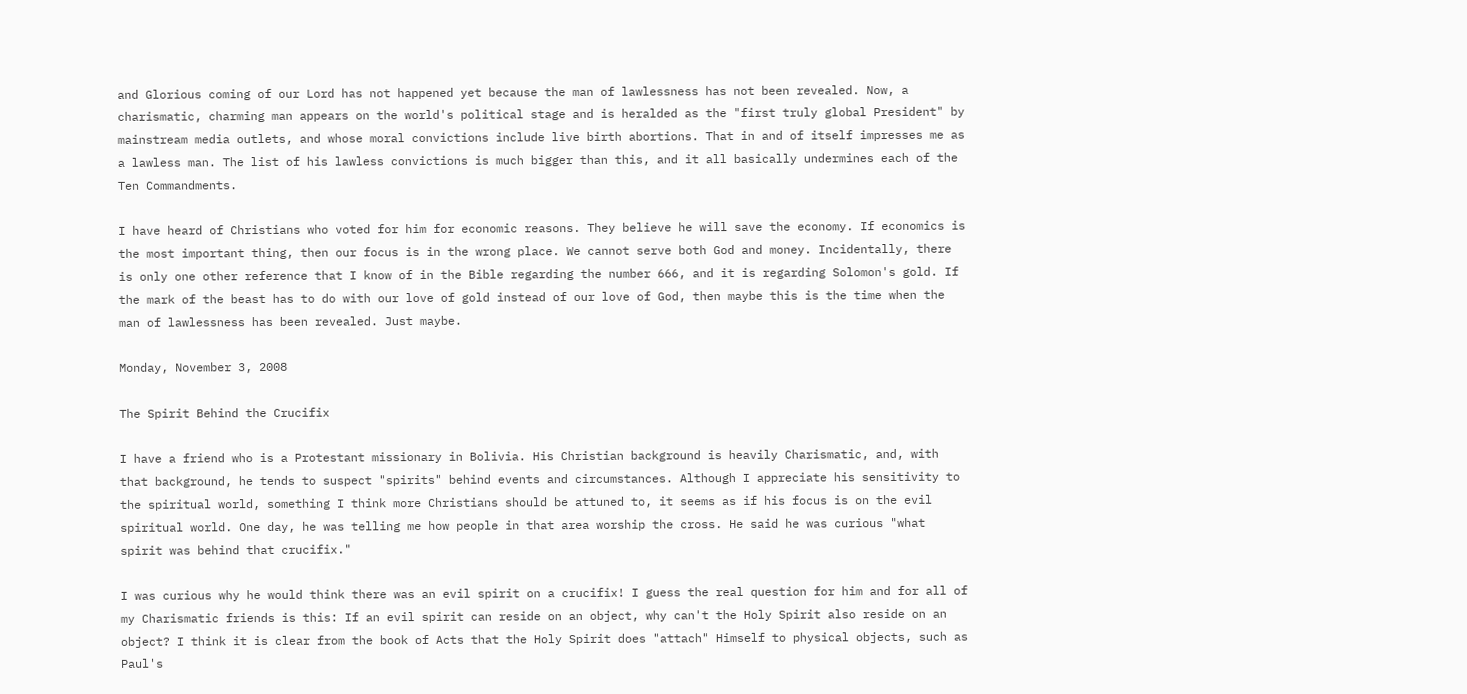and Glorious coming of our Lord has not happened yet because the man of lawlessness has not been revealed. Now, a charismatic, charming man appears on the world's political stage and is heralded as the "first truly global President" by mainstream media outlets, and whose moral convictions include live birth abortions. That in and of itself impresses me as a lawless man. The list of his lawless convictions is much bigger than this, and it all basically undermines each of the Ten Commandments.

I have heard of Christians who voted for him for economic reasons. They believe he will save the economy. If economics is the most important thing, then our focus is in the wrong place. We cannot serve both God and money. Incidentally, there is only one other reference that I know of in the Bible regarding the number 666, and it is regarding Solomon's gold. If the mark of the beast has to do with our love of gold instead of our love of God, then maybe this is the time when the man of lawlessness has been revealed. Just maybe.

Monday, November 3, 2008

The Spirit Behind the Crucifix

I have a friend who is a Protestant missionary in Bolivia. His Christian background is heavily Charismatic, and, with that background, he tends to suspect "spirits" behind events and circumstances. Although I appreciate his sensitivity to the spiritual world, something I think more Christians should be attuned to, it seems as if his focus is on the evil spiritual world. One day, he was telling me how people in that area worship the cross. He said he was curious "what spirit was behind that crucifix."

I was curious why he would think there was an evil spirit on a crucifix! I guess the real question for him and for all of my Charismatic friends is this: If an evil spirit can reside on an object, why can't the Holy Spirit also reside on an object? I think it is clear from the book of Acts that the Holy Spirit does "attach" Himself to physical objects, such as Paul's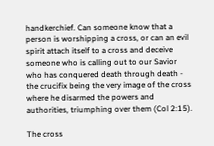handkerchief. Can someone know that a person is worshipping a cross, or can an evil spirit attach itself to a cross and deceive someone who is calling out to our Savior who has conquered death through death - the crucifix being the very image of the cross where he disarmed the powers and authorities, triumphing over them (Col 2:15).

The cross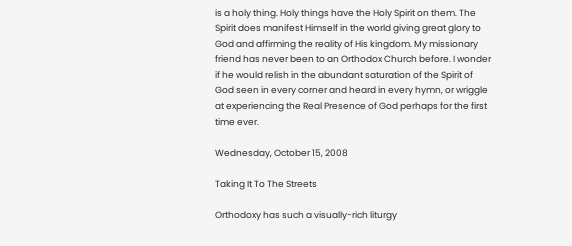is a holy thing. Holy things have the Holy Spirit on them. The Spirit does manifest Himself in the world giving great glory to God and affirming the reality of His kingdom. My missionary friend has never been to an Orthodox Church before. I wonder if he would relish in the abundant saturation of the Spirit of God seen in every corner and heard in every hymn, or wriggle at experiencing the Real Presence of God perhaps for the first time ever.

Wednesday, October 15, 2008

Taking It To The Streets

Orthodoxy has such a visually-rich liturgy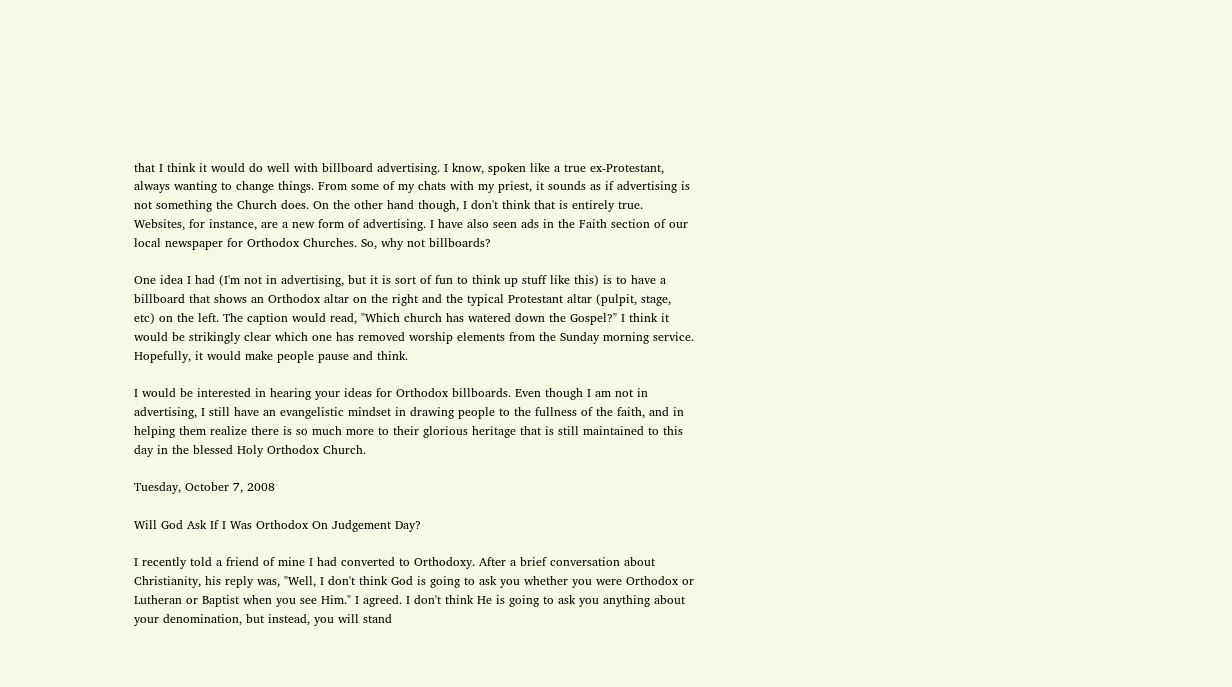that I think it would do well with billboard advertising. I know, spoken like a true ex-Protestant, always wanting to change things. From some of my chats with my priest, it sounds as if advertising is not something the Church does. On the other hand though, I don't think that is entirely true. Websites, for instance, are a new form of advertising. I have also seen ads in the Faith section of our local newspaper for Orthodox Churches. So, why not billboards?

One idea I had (I'm not in advertising, but it is sort of fun to think up stuff like this) is to have a billboard that shows an Orthodox altar on the right and the typical Protestant altar (pulpit, stage, etc) on the left. The caption would read, "Which church has watered down the Gospel?" I think it would be strikingly clear which one has removed worship elements from the Sunday morning service. Hopefully, it would make people pause and think.

I would be interested in hearing your ideas for Orthodox billboards. Even though I am not in advertising, I still have an evangelistic mindset in drawing people to the fullness of the faith, and in helping them realize there is so much more to their glorious heritage that is still maintained to this day in the blessed Holy Orthodox Church.

Tuesday, October 7, 2008

Will God Ask If I Was Orthodox On Judgement Day?

I recently told a friend of mine I had converted to Orthodoxy. After a brief conversation about Christianity, his reply was, "Well, I don't think God is going to ask you whether you were Orthodox or Lutheran or Baptist when you see Him." I agreed. I don't think He is going to ask you anything about your denomination, but instead, you will stand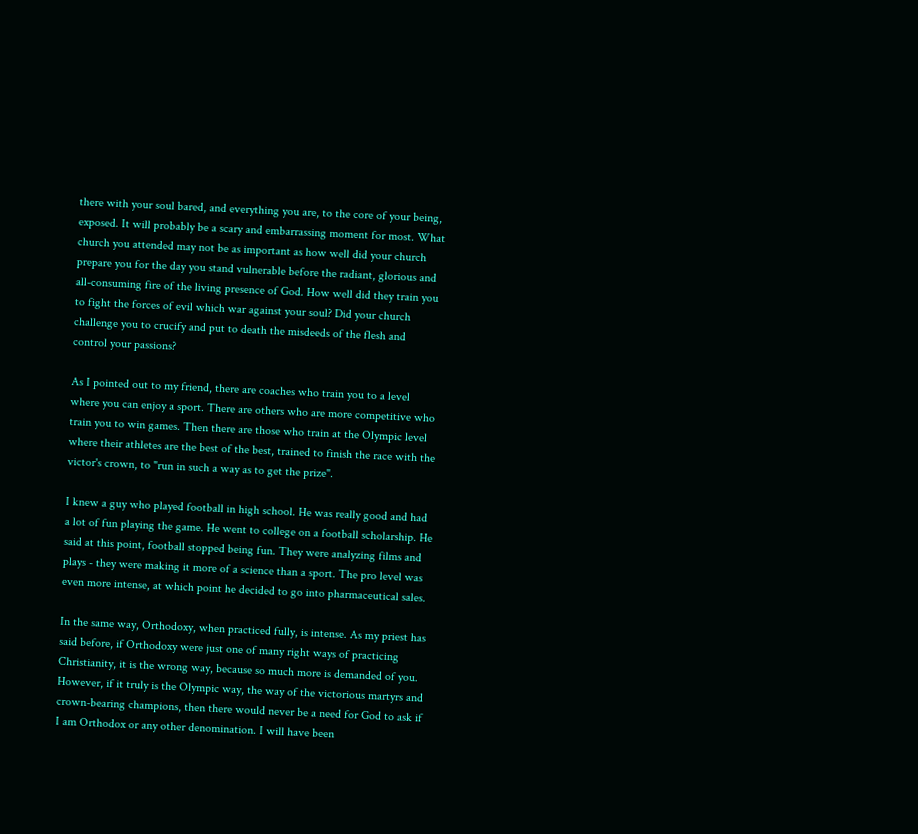there with your soul bared, and everything you are, to the core of your being, exposed. It will probably be a scary and embarrassing moment for most. What church you attended may not be as important as how well did your church prepare you for the day you stand vulnerable before the radiant, glorious and all-consuming fire of the living presence of God. How well did they train you to fight the forces of evil which war against your soul? Did your church challenge you to crucify and put to death the misdeeds of the flesh and control your passions?

As I pointed out to my friend, there are coaches who train you to a level where you can enjoy a sport. There are others who are more competitive who train you to win games. Then there are those who train at the Olympic level where their athletes are the best of the best, trained to finish the race with the victor's crown, to "run in such a way as to get the prize".

I knew a guy who played football in high school. He was really good and had a lot of fun playing the game. He went to college on a football scholarship. He said at this point, football stopped being fun. They were analyzing films and plays - they were making it more of a science than a sport. The pro level was even more intense, at which point he decided to go into pharmaceutical sales.

In the same way, Orthodoxy, when practiced fully, is intense. As my priest has said before, if Orthodoxy were just one of many right ways of practicing Christianity, it is the wrong way, because so much more is demanded of you. However, if it truly is the Olympic way, the way of the victorious martyrs and crown-bearing champions, then there would never be a need for God to ask if I am Orthodox or any other denomination. I will have been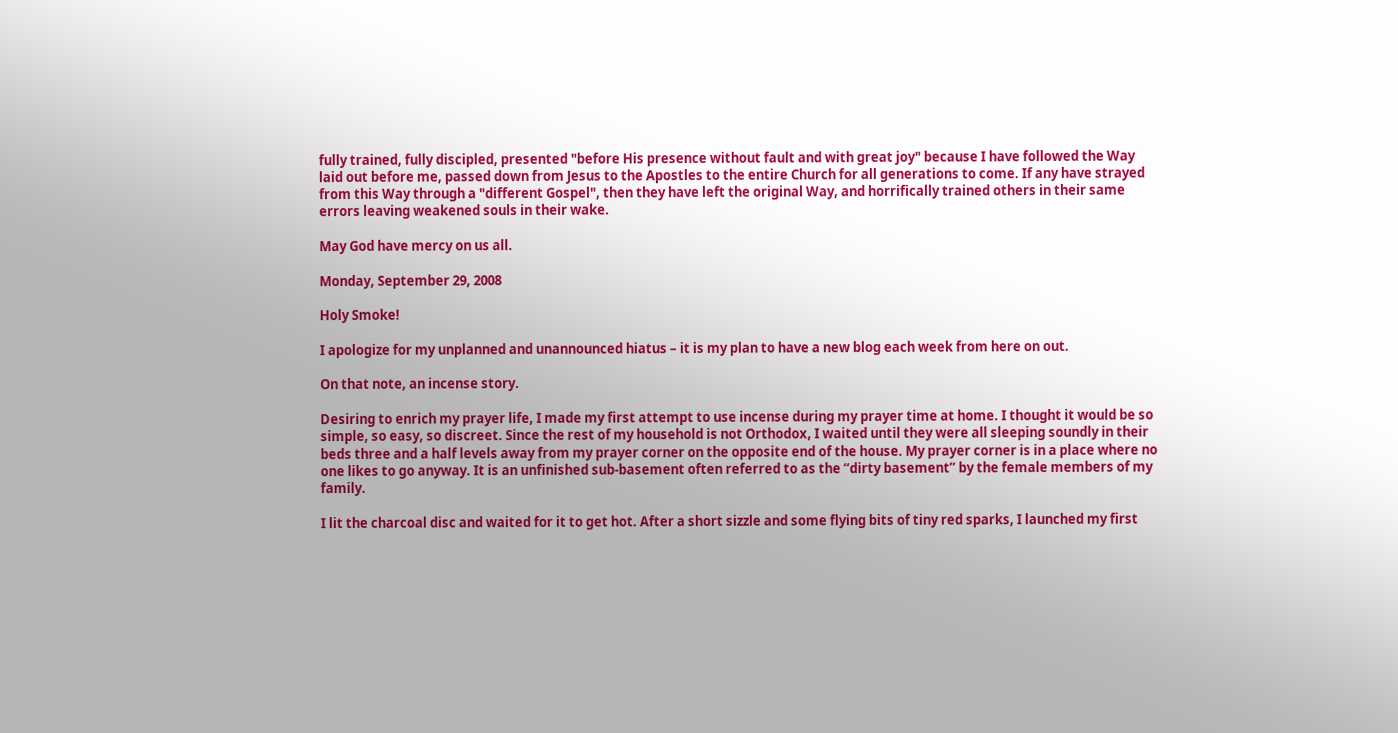fully trained, fully discipled, presented "before His presence without fault and with great joy" because I have followed the Way laid out before me, passed down from Jesus to the Apostles to the entire Church for all generations to come. If any have strayed from this Way through a "different Gospel", then they have left the original Way, and horrifically trained others in their same errors leaving weakened souls in their wake.

May God have mercy on us all.

Monday, September 29, 2008

Holy Smoke!

I apologize for my unplanned and unannounced hiatus – it is my plan to have a new blog each week from here on out.

On that note, an incense story.

Desiring to enrich my prayer life, I made my first attempt to use incense during my prayer time at home. I thought it would be so simple, so easy, so discreet. Since the rest of my household is not Orthodox, I waited until they were all sleeping soundly in their beds three and a half levels away from my prayer corner on the opposite end of the house. My prayer corner is in a place where no one likes to go anyway. It is an unfinished sub-basement often referred to as the “dirty basement” by the female members of my family.

I lit the charcoal disc and waited for it to get hot. After a short sizzle and some flying bits of tiny red sparks, I launched my first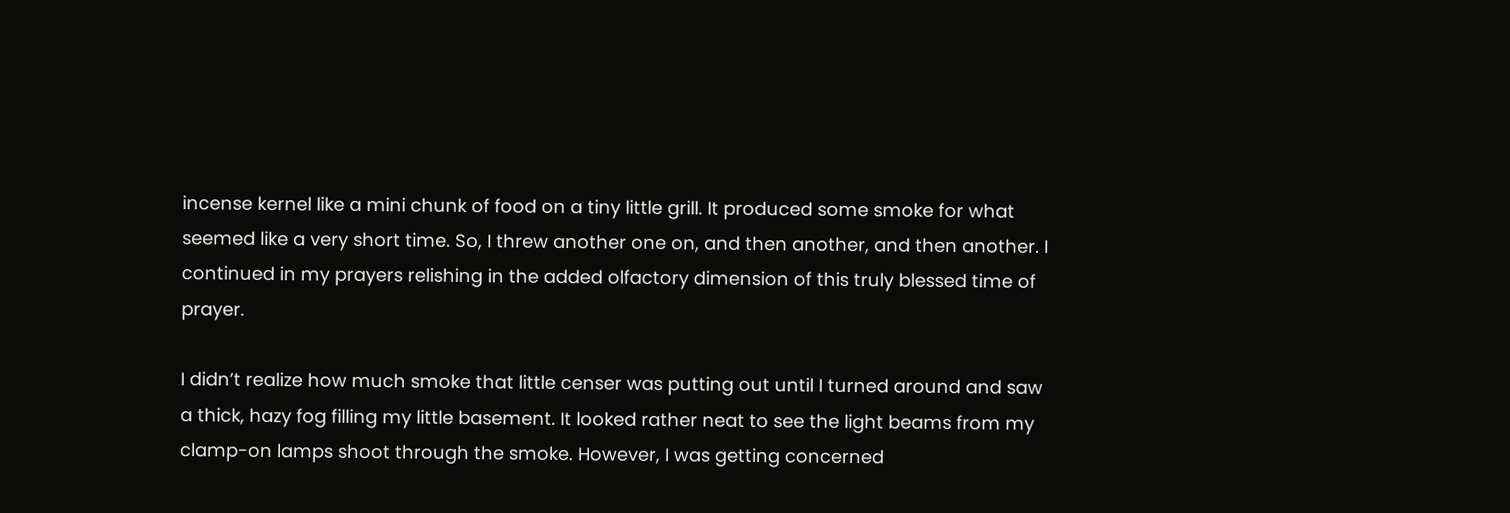incense kernel like a mini chunk of food on a tiny little grill. It produced some smoke for what seemed like a very short time. So, I threw another one on, and then another, and then another. I continued in my prayers relishing in the added olfactory dimension of this truly blessed time of prayer.

I didn’t realize how much smoke that little censer was putting out until I turned around and saw a thick, hazy fog filling my little basement. It looked rather neat to see the light beams from my clamp-on lamps shoot through the smoke. However, I was getting concerned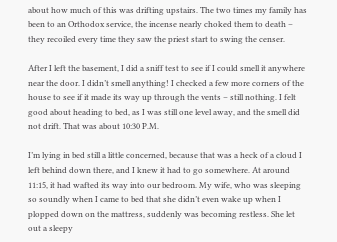about how much of this was drifting upstairs. The two times my family has been to an Orthodox service, the incense nearly choked them to death – they recoiled every time they saw the priest start to swing the censer.

After I left the basement, I did a sniff test to see if I could smell it anywhere near the door. I didn’t smell anything! I checked a few more corners of the house to see if it made its way up through the vents – still nothing. I felt good about heading to bed, as I was still one level away, and the smell did not drift. That was about 10:30 P.M.

I’m lying in bed still a little concerned, because that was a heck of a cloud I left behind down there, and I knew it had to go somewhere. At around 11:15, it had wafted its way into our bedroom. My wife, who was sleeping so soundly when I came to bed that she didn’t even wake up when I plopped down on the mattress, suddenly was becoming restless. She let out a sleepy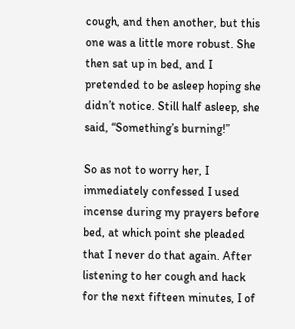cough, and then another, but this one was a little more robust. She then sat up in bed, and I pretended to be asleep hoping she didn’t notice. Still half asleep, she said, “Something’s burning!”

So as not to worry her, I immediately confessed I used incense during my prayers before bed, at which point she pleaded that I never do that again. After listening to her cough and hack for the next fifteen minutes, I of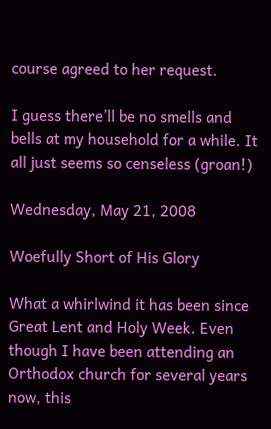course agreed to her request.

I guess there’ll be no smells and bells at my household for a while. It all just seems so censeless (groan!)

Wednesday, May 21, 2008

Woefully Short of His Glory

What a whirlwind it has been since Great Lent and Holy Week. Even though I have been attending an Orthodox church for several years now, this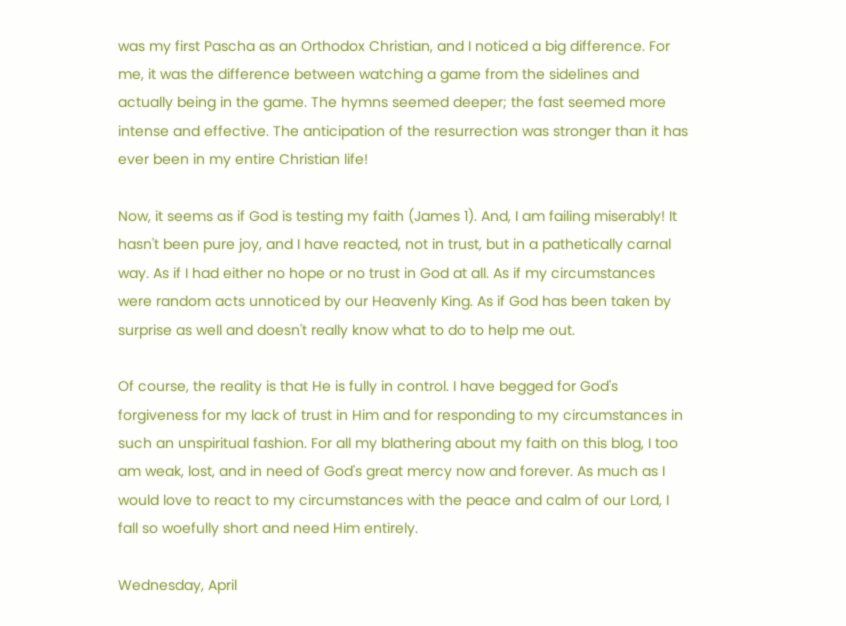was my first Pascha as an Orthodox Christian, and I noticed a big difference. For me, it was the difference between watching a game from the sidelines and actually being in the game. The hymns seemed deeper; the fast seemed more intense and effective. The anticipation of the resurrection was stronger than it has ever been in my entire Christian life!

Now, it seems as if God is testing my faith (James 1). And, I am failing miserably! It hasn't been pure joy, and I have reacted, not in trust, but in a pathetically carnal way. As if I had either no hope or no trust in God at all. As if my circumstances were random acts unnoticed by our Heavenly King. As if God has been taken by surprise as well and doesn't really know what to do to help me out.

Of course, the reality is that He is fully in control. I have begged for God's forgiveness for my lack of trust in Him and for responding to my circumstances in such an unspiritual fashion. For all my blathering about my faith on this blog, I too am weak, lost, and in need of God's great mercy now and forever. As much as I would love to react to my circumstances with the peace and calm of our Lord, I fall so woefully short and need Him entirely.

Wednesday, April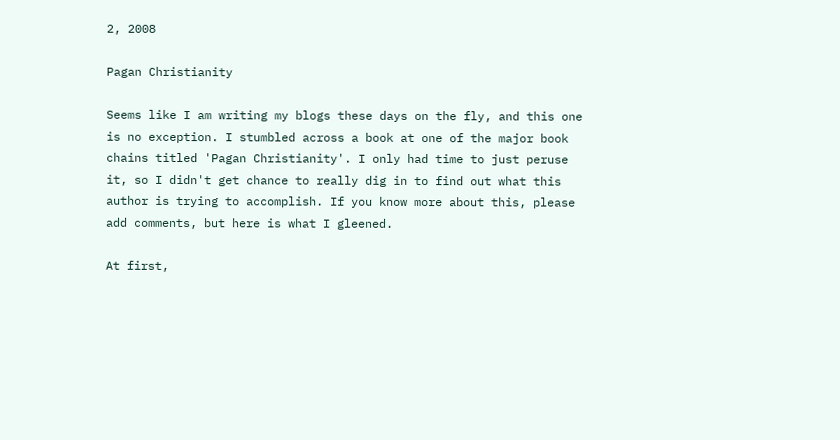2, 2008

Pagan Christianity

Seems like I am writing my blogs these days on the fly, and this one is no exception. I stumbled across a book at one of the major book chains titled 'Pagan Christianity'. I only had time to just peruse it, so I didn't get chance to really dig in to find out what this author is trying to accomplish. If you know more about this, please add comments, but here is what I gleened.

At first,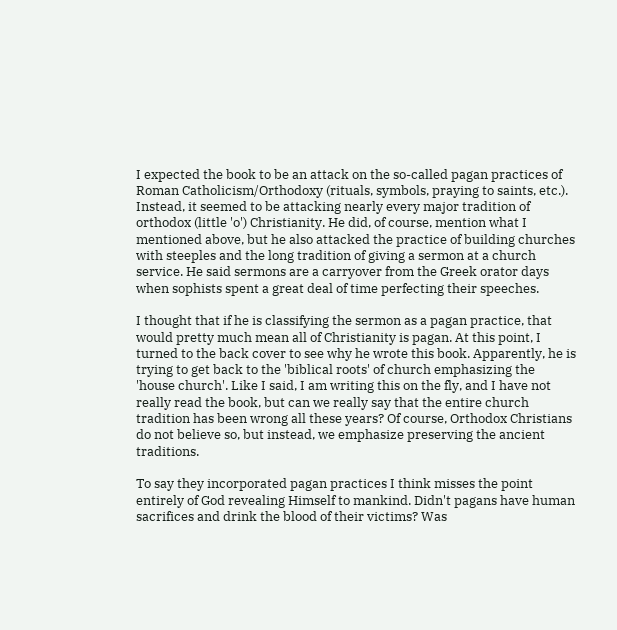I expected the book to be an attack on the so-called pagan practices of Roman Catholicism/Orthodoxy (rituals, symbols, praying to saints, etc.). Instead, it seemed to be attacking nearly every major tradition of orthodox (little 'o') Christianity. He did, of course, mention what I mentioned above, but he also attacked the practice of building churches with steeples and the long tradition of giving a sermon at a church service. He said sermons are a carryover from the Greek orator days when sophists spent a great deal of time perfecting their speeches.

I thought that if he is classifying the sermon as a pagan practice, that would pretty much mean all of Christianity is pagan. At this point, I turned to the back cover to see why he wrote this book. Apparently, he is trying to get back to the 'biblical roots' of church emphasizing the 'house church'. Like I said, I am writing this on the fly, and I have not really read the book, but can we really say that the entire church tradition has been wrong all these years? Of course, Orthodox Christians do not believe so, but instead, we emphasize preserving the ancient traditions.

To say they incorporated pagan practices I think misses the point entirely of God revealing Himself to mankind. Didn't pagans have human sacrifices and drink the blood of their victims? Was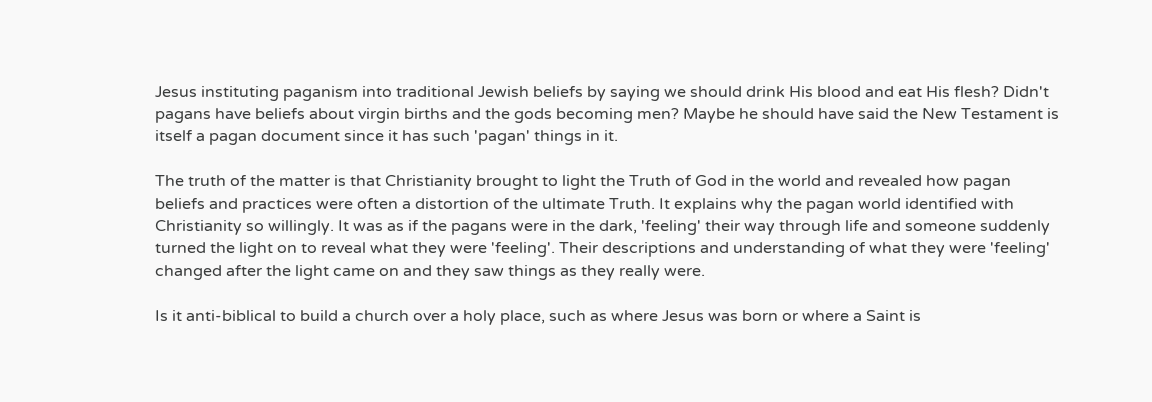Jesus instituting paganism into traditional Jewish beliefs by saying we should drink His blood and eat His flesh? Didn't pagans have beliefs about virgin births and the gods becoming men? Maybe he should have said the New Testament is itself a pagan document since it has such 'pagan' things in it.

The truth of the matter is that Christianity brought to light the Truth of God in the world and revealed how pagan beliefs and practices were often a distortion of the ultimate Truth. It explains why the pagan world identified with Christianity so willingly. It was as if the pagans were in the dark, 'feeling' their way through life and someone suddenly turned the light on to reveal what they were 'feeling'. Their descriptions and understanding of what they were 'feeling' changed after the light came on and they saw things as they really were.

Is it anti-biblical to build a church over a holy place, such as where Jesus was born or where a Saint is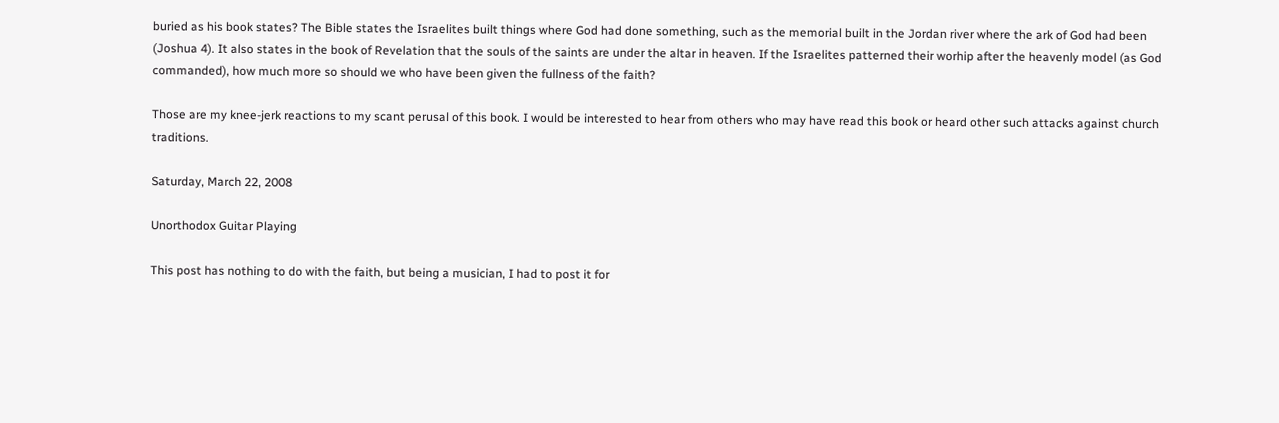buried as his book states? The Bible states the Israelites built things where God had done something, such as the memorial built in the Jordan river where the ark of God had been (Joshua 4). It also states in the book of Revelation that the souls of the saints are under the altar in heaven. If the Israelites patterned their worhip after the heavenly model (as God commanded), how much more so should we who have been given the fullness of the faith?

Those are my knee-jerk reactions to my scant perusal of this book. I would be interested to hear from others who may have read this book or heard other such attacks against church traditions.

Saturday, March 22, 2008

Unorthodox Guitar Playing

This post has nothing to do with the faith, but being a musician, I had to post it for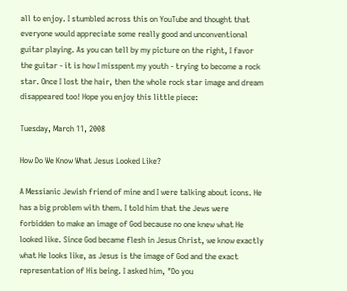all to enjoy. I stumbled across this on YouTube and thought that everyone would appreciate some really good and unconventional guitar playing. As you can tell by my picture on the right, I favor the guitar - it is how I misspent my youth - trying to become a rock star. Once I lost the hair, then the whole rock star image and dream disappeared too! Hope you enjoy this little piece:

Tuesday, March 11, 2008

How Do We Know What Jesus Looked Like?

A Messianic Jewish friend of mine and I were talking about icons. He has a big problem with them. I told him that the Jews were forbidden to make an image of God because no one knew what He looked like. Since God became flesh in Jesus Christ, we know exactly what He looks like, as Jesus is the image of God and the exact representation of His being. I asked him, "Do you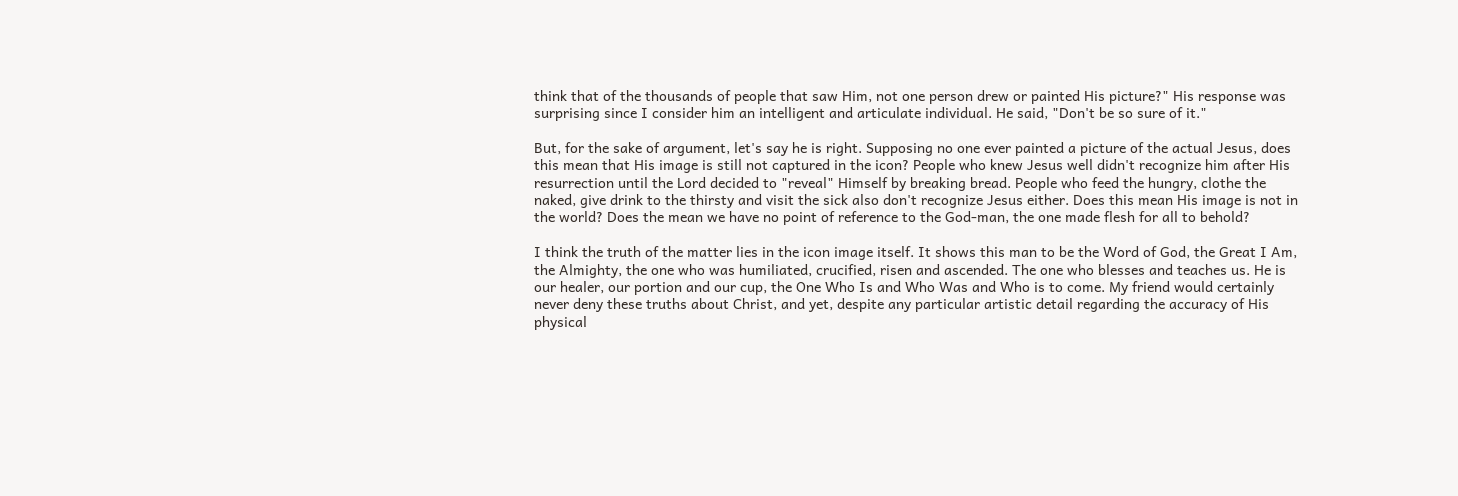think that of the thousands of people that saw Him, not one person drew or painted His picture?" His response was surprising since I consider him an intelligent and articulate individual. He said, "Don't be so sure of it."

But, for the sake of argument, let's say he is right. Supposing no one ever painted a picture of the actual Jesus, does this mean that His image is still not captured in the icon? People who knew Jesus well didn't recognize him after His resurrection until the Lord decided to "reveal" Himself by breaking bread. People who feed the hungry, clothe the naked, give drink to the thirsty and visit the sick also don't recognize Jesus either. Does this mean His image is not in the world? Does the mean we have no point of reference to the God-man, the one made flesh for all to behold?

I think the truth of the matter lies in the icon image itself. It shows this man to be the Word of God, the Great I Am, the Almighty, the one who was humiliated, crucified, risen and ascended. The one who blesses and teaches us. He is our healer, our portion and our cup, the One Who Is and Who Was and Who is to come. My friend would certainly never deny these truths about Christ, and yet, despite any particular artistic detail regarding the accuracy of His physical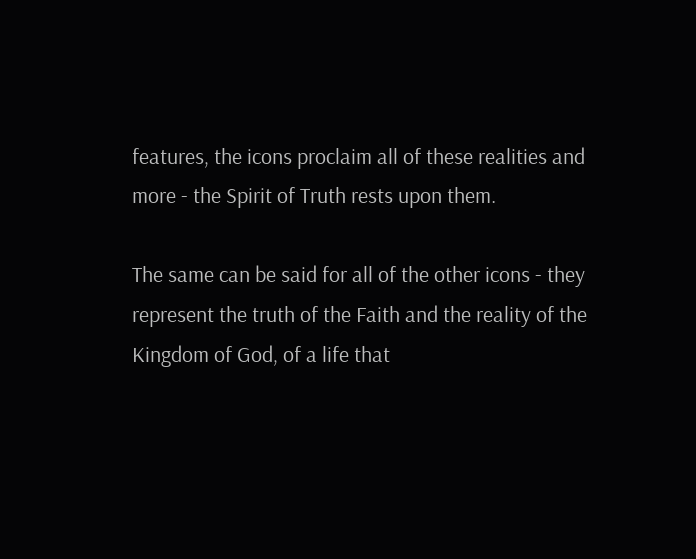features, the icons proclaim all of these realities and more - the Spirit of Truth rests upon them.

The same can be said for all of the other icons - they represent the truth of the Faith and the reality of the Kingdom of God, of a life that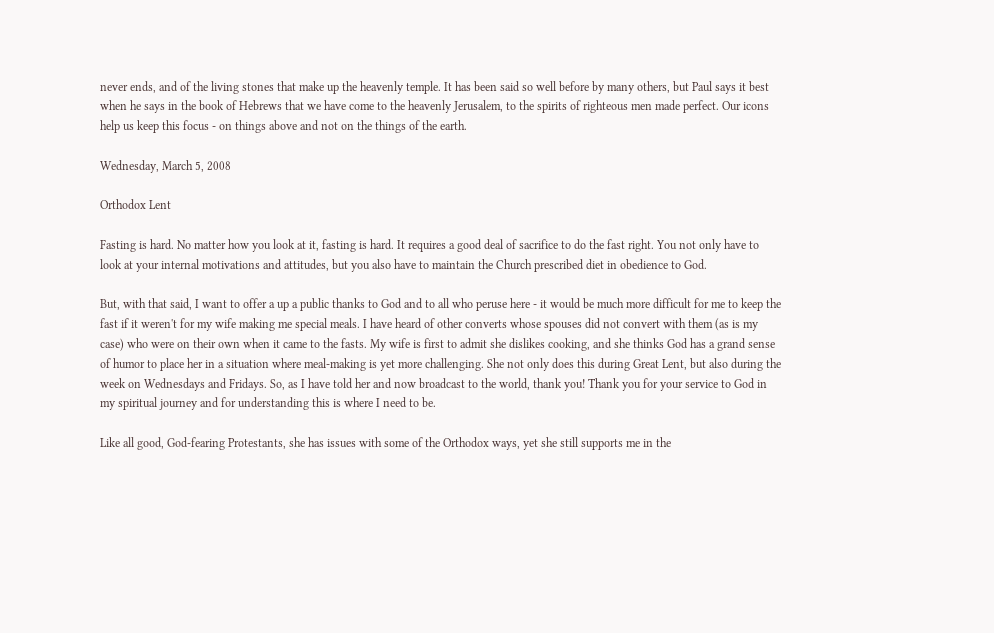never ends, and of the living stones that make up the heavenly temple. It has been said so well before by many others, but Paul says it best when he says in the book of Hebrews that we have come to the heavenly Jerusalem, to the spirits of righteous men made perfect. Our icons help us keep this focus - on things above and not on the things of the earth.

Wednesday, March 5, 2008

Orthodox Lent

Fasting is hard. No matter how you look at it, fasting is hard. It requires a good deal of sacrifice to do the fast right. You not only have to look at your internal motivations and attitudes, but you also have to maintain the Church prescribed diet in obedience to God.

But, with that said, I want to offer a up a public thanks to God and to all who peruse here - it would be much more difficult for me to keep the fast if it weren't for my wife making me special meals. I have heard of other converts whose spouses did not convert with them (as is my case) who were on their own when it came to the fasts. My wife is first to admit she dislikes cooking, and she thinks God has a grand sense of humor to place her in a situation where meal-making is yet more challenging. She not only does this during Great Lent, but also during the week on Wednesdays and Fridays. So, as I have told her and now broadcast to the world, thank you! Thank you for your service to God in my spiritual journey and for understanding this is where I need to be.

Like all good, God-fearing Protestants, she has issues with some of the Orthodox ways, yet she still supports me in the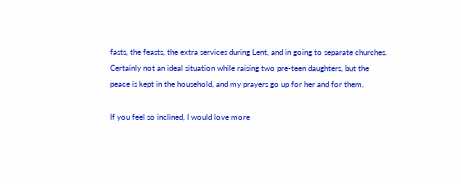fasts, the feasts, the extra services during Lent, and in going to separate churches. Certainly not an ideal situation while raising two pre-teen daughters, but the peace is kept in the household, and my prayers go up for her and for them.

If you feel so inclined, I would love more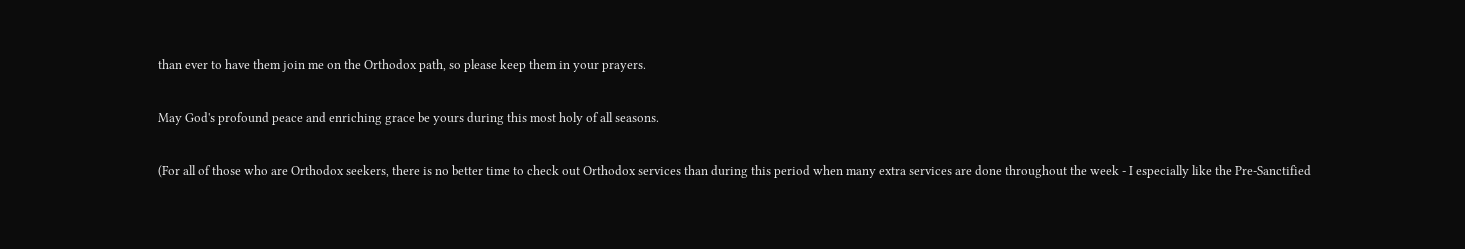than ever to have them join me on the Orthodox path, so please keep them in your prayers.

May God's profound peace and enriching grace be yours during this most holy of all seasons.

(For all of those who are Orthodox seekers, there is no better time to check out Orthodox services than during this period when many extra services are done throughout the week - I especially like the Pre-Sanctified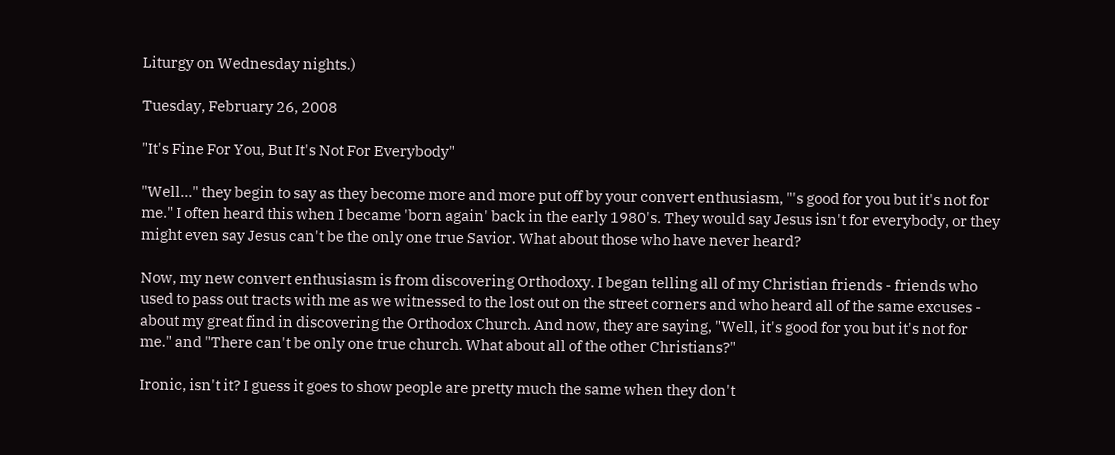Liturgy on Wednesday nights.)

Tuesday, February 26, 2008

"It's Fine For You, But It's Not For Everybody"

"Well..." they begin to say as they become more and more put off by your convert enthusiasm, "'s good for you but it's not for me." I often heard this when I became 'born again' back in the early 1980's. They would say Jesus isn't for everybody, or they might even say Jesus can't be the only one true Savior. What about those who have never heard?

Now, my new convert enthusiasm is from discovering Orthodoxy. I began telling all of my Christian friends - friends who used to pass out tracts with me as we witnessed to the lost out on the street corners and who heard all of the same excuses - about my great find in discovering the Orthodox Church. And now, they are saying, "Well, it's good for you but it's not for me." and "There can't be only one true church. What about all of the other Christians?"

Ironic, isn't it? I guess it goes to show people are pretty much the same when they don't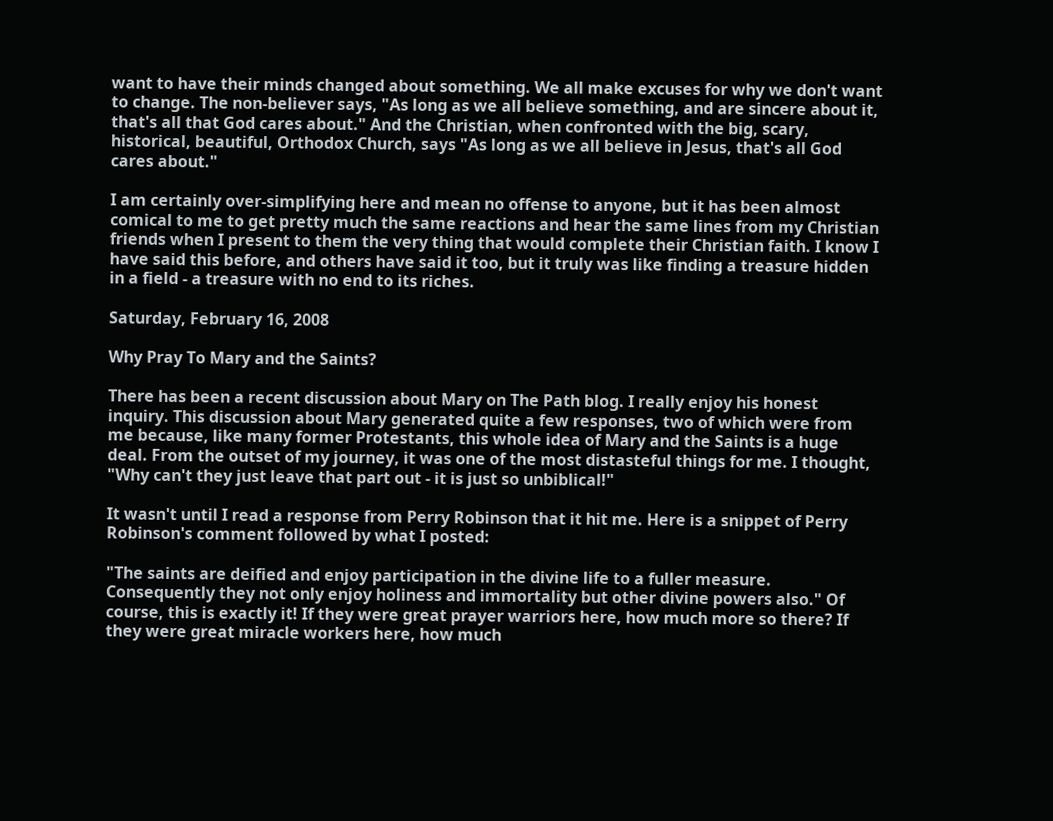want to have their minds changed about something. We all make excuses for why we don't want to change. The non-believer says, "As long as we all believe something, and are sincere about it, that's all that God cares about." And the Christian, when confronted with the big, scary, historical, beautiful, Orthodox Church, says "As long as we all believe in Jesus, that's all God cares about."

I am certainly over-simplifying here and mean no offense to anyone, but it has been almost comical to me to get pretty much the same reactions and hear the same lines from my Christian friends when I present to them the very thing that would complete their Christian faith. I know I have said this before, and others have said it too, but it truly was like finding a treasure hidden in a field - a treasure with no end to its riches.

Saturday, February 16, 2008

Why Pray To Mary and the Saints?

There has been a recent discussion about Mary on The Path blog. I really enjoy his honest inquiry. This discussion about Mary generated quite a few responses, two of which were from me because, like many former Protestants, this whole idea of Mary and the Saints is a huge deal. From the outset of my journey, it was one of the most distasteful things for me. I thought, "Why can't they just leave that part out - it is just so unbiblical!"

It wasn't until I read a response from Perry Robinson that it hit me. Here is a snippet of Perry Robinson's comment followed by what I posted:

"The saints are deified and enjoy participation in the divine life to a fuller measure. Consequently they not only enjoy holiness and immortality but other divine powers also." Of course, this is exactly it! If they were great prayer warriors here, how much more so there? If they were great miracle workers here, how much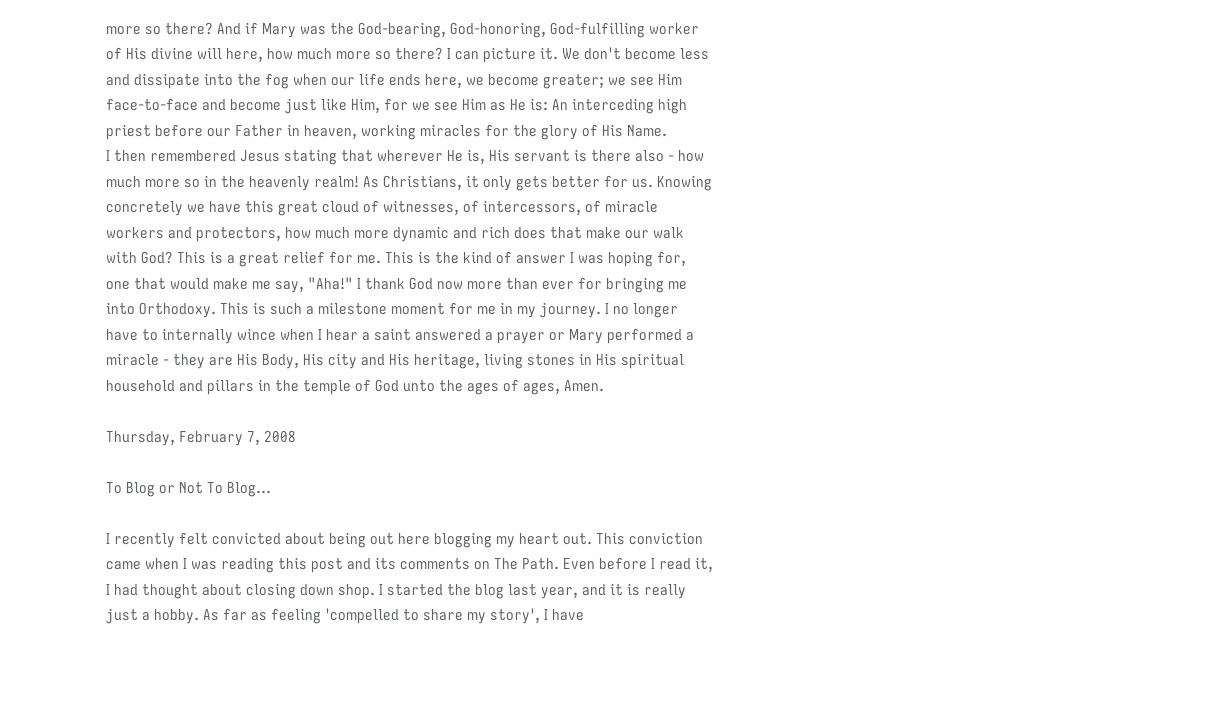more so there? And if Mary was the God-bearing, God-honoring, God-fulfilling worker of His divine will here, how much more so there? I can picture it. We don't become less and dissipate into the fog when our life ends here, we become greater; we see Him face-to-face and become just like Him, for we see Him as He is: An interceding high priest before our Father in heaven, working miracles for the glory of His Name.
I then remembered Jesus stating that wherever He is, His servant is there also - how much more so in the heavenly realm! As Christians, it only gets better for us. Knowing concretely we have this great cloud of witnesses, of intercessors, of miracle workers and protectors, how much more dynamic and rich does that make our walk with God? This is a great relief for me. This is the kind of answer I was hoping for, one that would make me say, "Aha!" I thank God now more than ever for bringing me into Orthodoxy. This is such a milestone moment for me in my journey. I no longer have to internally wince when I hear a saint answered a prayer or Mary performed a miracle - they are His Body, His city and His heritage, living stones in His spiritual household and pillars in the temple of God unto the ages of ages, Amen.

Thursday, February 7, 2008

To Blog or Not To Blog...

I recently felt convicted about being out here blogging my heart out. This conviction came when I was reading this post and its comments on The Path. Even before I read it, I had thought about closing down shop. I started the blog last year, and it is really just a hobby. As far as feeling 'compelled to share my story', I have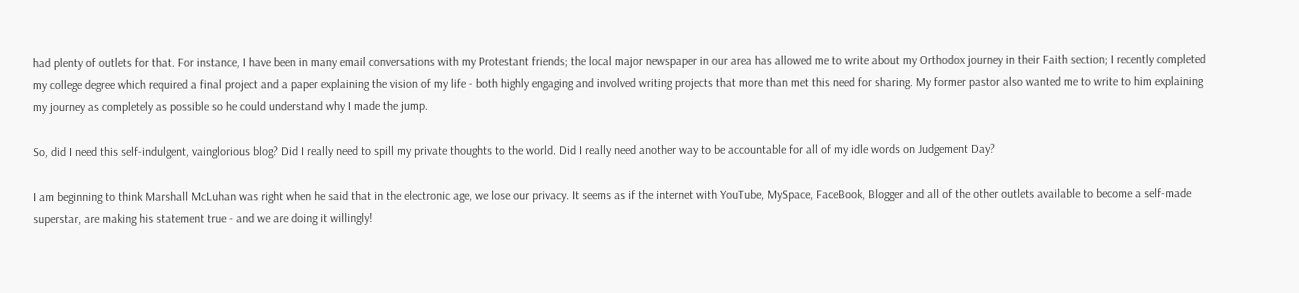had plenty of outlets for that. For instance, I have been in many email conversations with my Protestant friends; the local major newspaper in our area has allowed me to write about my Orthodox journey in their Faith section; I recently completed my college degree which required a final project and a paper explaining the vision of my life - both highly engaging and involved writing projects that more than met this need for sharing. My former pastor also wanted me to write to him explaining my journey as completely as possible so he could understand why I made the jump.

So, did I need this self-indulgent, vainglorious blog? Did I really need to spill my private thoughts to the world. Did I really need another way to be accountable for all of my idle words on Judgement Day?

I am beginning to think Marshall McLuhan was right when he said that in the electronic age, we lose our privacy. It seems as if the internet with YouTube, MySpace, FaceBook, Blogger and all of the other outlets available to become a self-made superstar, are making his statement true - and we are doing it willingly!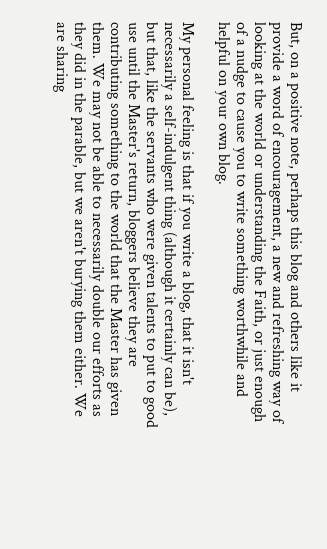But, on a positive note, perhaps this blog and others like it provide a word of encouragement, a new and refreshing way of looking at the world or understanding the Faith, or just enough of a nudge to cause you to write something worthwhile and helpful on your own blog.

My personal feeling is that if you write a blog, that it isn't necessarily a self-indulgent thing (although it certainly can be), but that, like the servants who were given talents to put to good use until the Master's return, bloggers believe they are contributing something to the world that the Master has given them. We may not be able to necessarily double our efforts as they did in the parable, but we aren't burying them either. We are sharing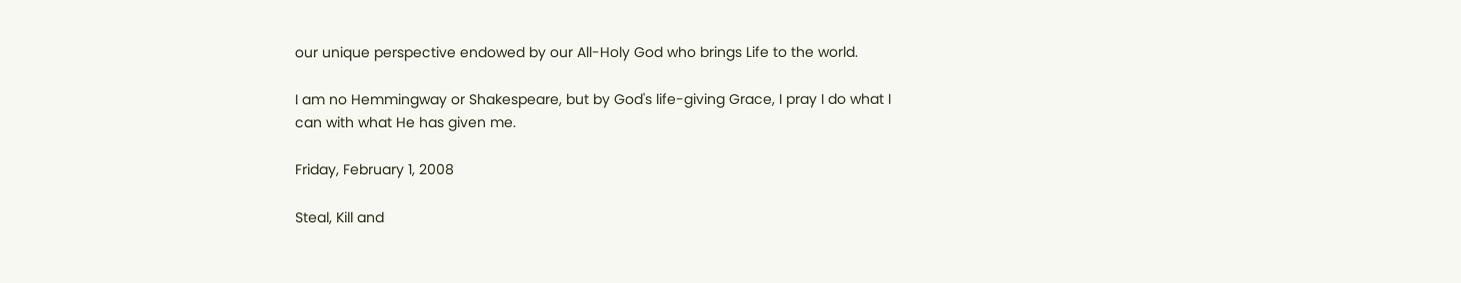our unique perspective endowed by our All-Holy God who brings Life to the world.

I am no Hemmingway or Shakespeare, but by God's life-giving Grace, I pray I do what I can with what He has given me.

Friday, February 1, 2008

Steal, Kill and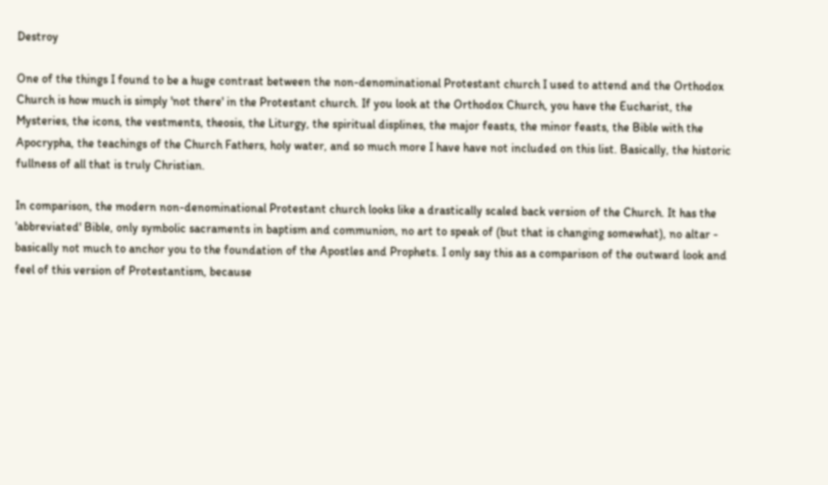Destroy

One of the things I found to be a huge contrast between the non-denominational Protestant church I used to attend and the Orthodox Church is how much is simply 'not there' in the Protestant church. If you look at the Orthodox Church, you have the Eucharist, the Mysteries, the icons, the vestments, theosis, the Liturgy, the spiritual displines, the major feasts, the minor feasts, the Bible with the Apocrypha, the teachings of the Church Fathers, holy water, and so much more I have have not included on this list. Basically, the historic fullness of all that is truly Christian.

In comparison, the modern non-denominational Protestant church looks like a drastically scaled back version of the Church. It has the 'abbreviated' Bible, only symbolic sacraments in baptism and communion, no art to speak of (but that is changing somewhat), no altar - basically not much to anchor you to the foundation of the Apostles and Prophets. I only say this as a comparison of the outward look and feel of this version of Protestantism, because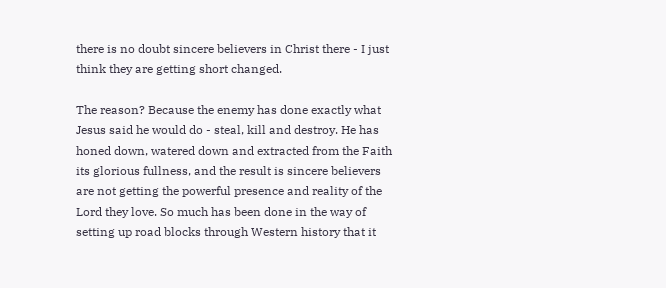there is no doubt sincere believers in Christ there - I just think they are getting short changed.

The reason? Because the enemy has done exactly what Jesus said he would do - steal, kill and destroy. He has honed down, watered down and extracted from the Faith its glorious fullness, and the result is sincere believers are not getting the powerful presence and reality of the Lord they love. So much has been done in the way of setting up road blocks through Western history that it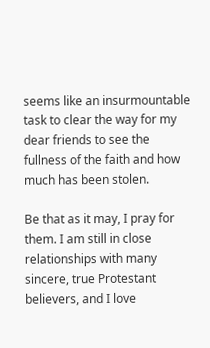seems like an insurmountable task to clear the way for my dear friends to see the fullness of the faith and how much has been stolen.

Be that as it may, I pray for them. I am still in close relationships with many sincere, true Protestant believers, and I love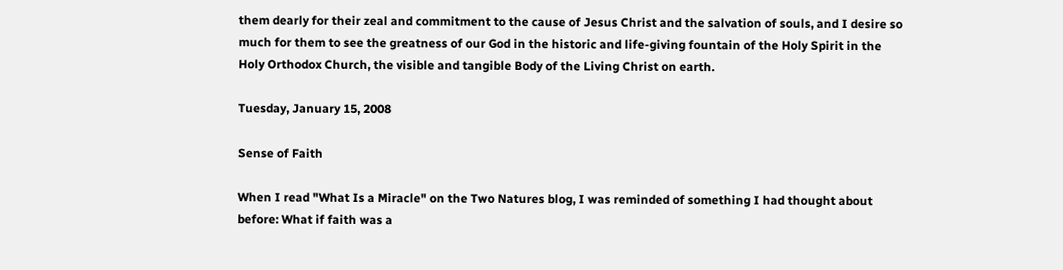them dearly for their zeal and commitment to the cause of Jesus Christ and the salvation of souls, and I desire so much for them to see the greatness of our God in the historic and life-giving fountain of the Holy Spirit in the Holy Orthodox Church, the visible and tangible Body of the Living Christ on earth.

Tuesday, January 15, 2008

Sense of Faith

When I read "What Is a Miracle" on the Two Natures blog, I was reminded of something I had thought about before: What if faith was a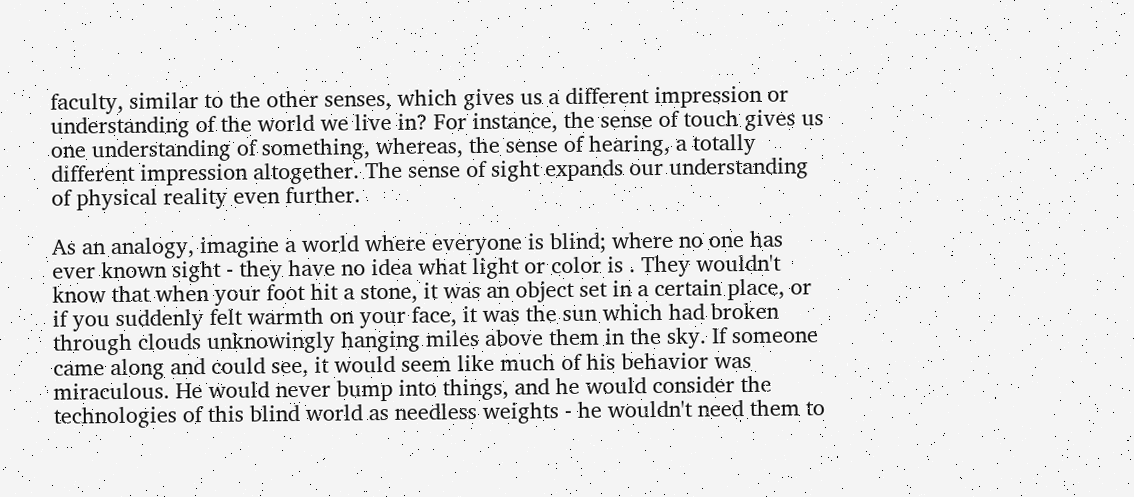faculty, similar to the other senses, which gives us a different impression or understanding of the world we live in? For instance, the sense of touch gives us one understanding of something, whereas, the sense of hearing, a totally different impression altogether. The sense of sight expands our understanding of physical reality even further.

As an analogy, imagine a world where everyone is blind; where no one has ever known sight - they have no idea what light or color is . They wouldn't know that when your foot hit a stone, it was an object set in a certain place, or if you suddenly felt warmth on your face, it was the sun which had broken through clouds unknowingly hanging miles above them in the sky. If someone came along and could see, it would seem like much of his behavior was miraculous. He would never bump into things, and he would consider the technologies of this blind world as needless weights - he wouldn't need them to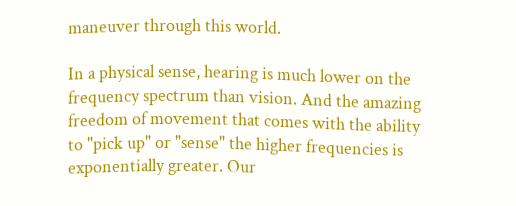maneuver through this world.

In a physical sense, hearing is much lower on the frequency spectrum than vision. And the amazing freedom of movement that comes with the ability to "pick up" or "sense" the higher frequencies is exponentially greater. Our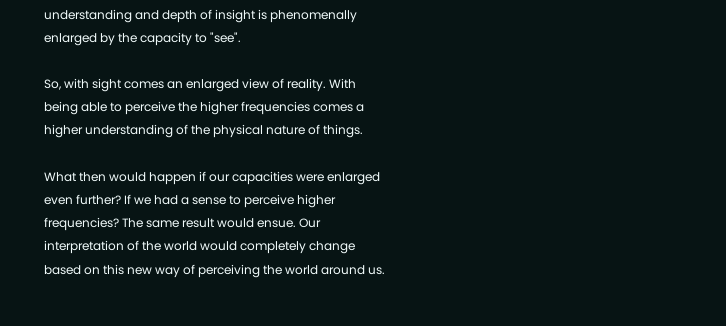understanding and depth of insight is phenomenally enlarged by the capacity to "see".

So, with sight comes an enlarged view of reality. With being able to perceive the higher frequencies comes a higher understanding of the physical nature of things.

What then would happen if our capacities were enlarged even further? If we had a sense to perceive higher frequencies? The same result would ensue. Our interpretation of the world would completely change based on this new way of perceiving the world around us.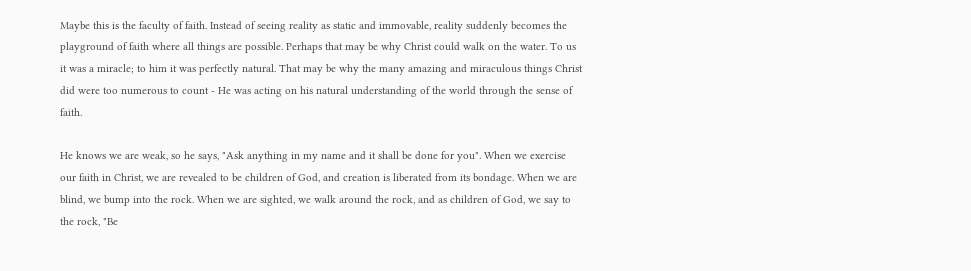Maybe this is the faculty of faith. Instead of seeing reality as static and immovable, reality suddenly becomes the playground of faith where all things are possible. Perhaps that may be why Christ could walk on the water. To us it was a miracle; to him it was perfectly natural. That may be why the many amazing and miraculous things Christ did were too numerous to count - He was acting on his natural understanding of the world through the sense of faith.

He knows we are weak, so he says, "Ask anything in my name and it shall be done for you". When we exercise our faith in Christ, we are revealed to be children of God, and creation is liberated from its bondage. When we are blind, we bump into the rock. When we are sighted, we walk around the rock, and as children of God, we say to the rock, "Be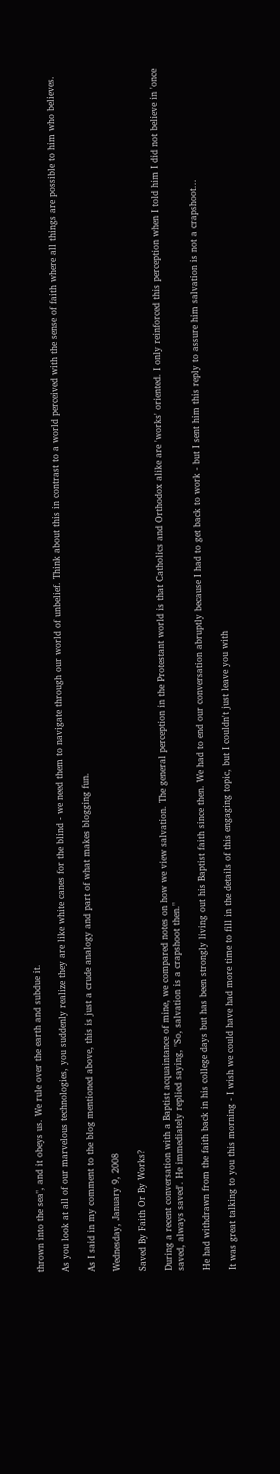thrown into the sea", and it obeys us. We rule over the earth and subdue it.

As you look at all of our marvelous technologies, you suddenly realize they are like white canes for the blind - we need them to navigate through our world of unbelief. Think about this in contrast to a world perceived with the sense of faith where all things are possible to him who believes.

As I said in my comment to the blog mentioned above, this is just a crude analogy and part of what makes blogging fun.

Wednesday, January 9, 2008

Saved By Faith Or By Works?

During a recent conversation with a Baptist acquaintance of mine, we compared notes on how we view salvation. The general perception in the Protestant world is that Catholics and Orthodox alike are 'works' oriented. I only reinforced this perception when I told him I did not believe in 'once saved, always saved'. He immediately replied saying, "So, salvation is a crapshoot then."

He had withdrawn from the faith back in his college days but has been strongly living out his Baptist faith since then. We had to end our conversation abruptly because I had to get back to work - but I sent him this reply to assure him salvation is not a crapshoot...

It was great talking to you this morning - I wish we could have had more time to fill in the details of this engaging topic, but I couldn't just leave you with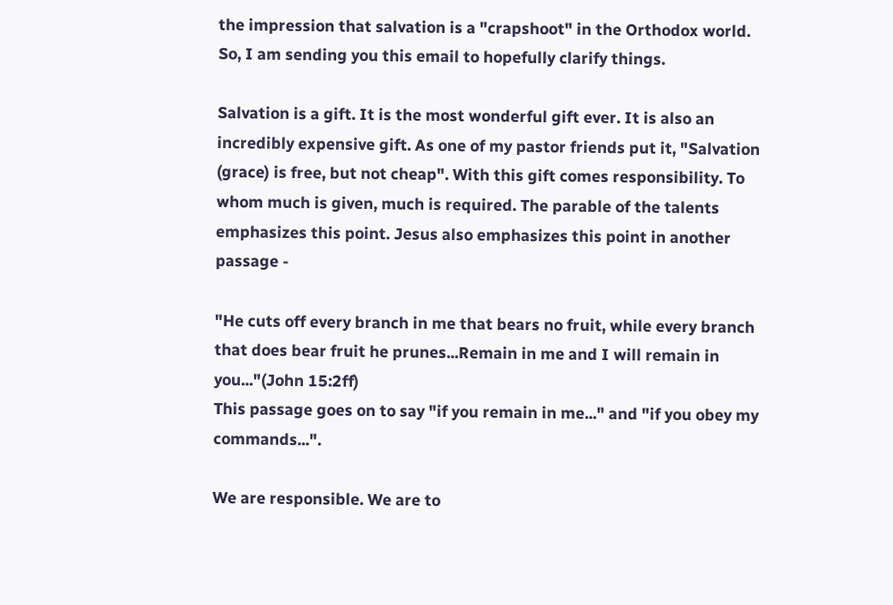the impression that salvation is a "crapshoot" in the Orthodox world. So, I am sending you this email to hopefully clarify things.

Salvation is a gift. It is the most wonderful gift ever. It is also an incredibly expensive gift. As one of my pastor friends put it, "Salvation (grace) is free, but not cheap". With this gift comes responsibility. To whom much is given, much is required. The parable of the talents emphasizes this point. Jesus also emphasizes this point in another passage -

"He cuts off every branch in me that bears no fruit, while every branch that does bear fruit he prunes...Remain in me and I will remain in you..."(John 15:2ff)
This passage goes on to say "if you remain in me..." and "if you obey my commands...".

We are responsible. We are to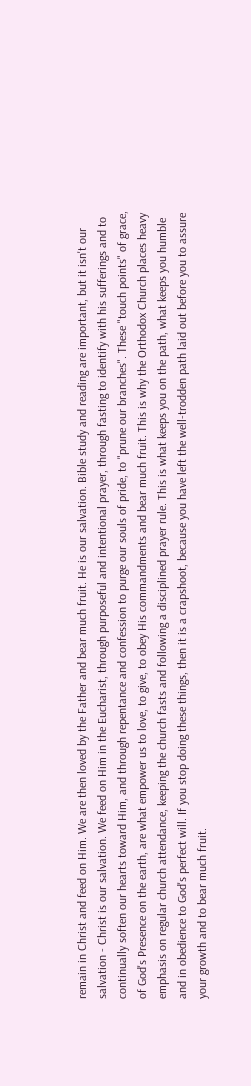remain in Christ and feed on Him. We are then loved by the Father and bear much fruit. He is our salvation. Bible study and reading are important, but it isn't our salvation - Christ is our salvation. We feed on Him in the Eucharist, through purposeful and intentional prayer, through fasting to identify with his sufferings and to continually soften our hearts toward Him, and through repentance and confession to purge our souls of pride, to "prune our branches". These "touch points" of grace, of God's Presence on the earth, are what empower us to love, to give, to obey His commandments and bear much fruit. This is why the Orthodox Church places heavy emphasis on regular church attendance, keeping the church fasts and following a disciplined prayer rule. This is what keeps you on the path, what keeps you humble and in obedience to God's perfect will. If you stop doing these things, then it is a crapshoot, because you have left the well-trodden path laid out before you to assure your growth and to bear much fruit.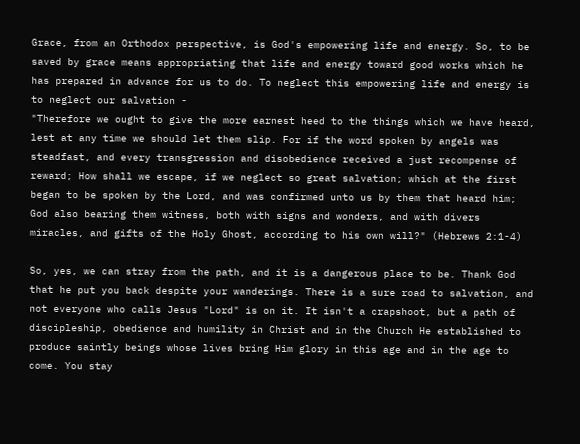Grace, from an Orthodox perspective, is God's empowering life and energy. So, to be saved by grace means appropriating that life and energy toward good works which he has prepared in advance for us to do. To neglect this empowering life and energy is to neglect our salvation -
"Therefore we ought to give the more earnest heed to the things which we have heard, lest at any time we should let them slip. For if the word spoken by angels was steadfast, and every transgression and disobedience received a just recompense of reward; How shall we escape, if we neglect so great salvation; which at the first began to be spoken by the Lord, and was confirmed unto us by them that heard him; God also bearing them witness, both with signs and wonders, and with divers miracles, and gifts of the Holy Ghost, according to his own will?" (Hebrews 2:1-4)

So, yes, we can stray from the path, and it is a dangerous place to be. Thank God that he put you back despite your wanderings. There is a sure road to salvation, and not everyone who calls Jesus "Lord" is on it. It isn't a crapshoot, but a path of discipleship, obedience and humility in Christ and in the Church He established to produce saintly beings whose lives bring Him glory in this age and in the age to come. You stay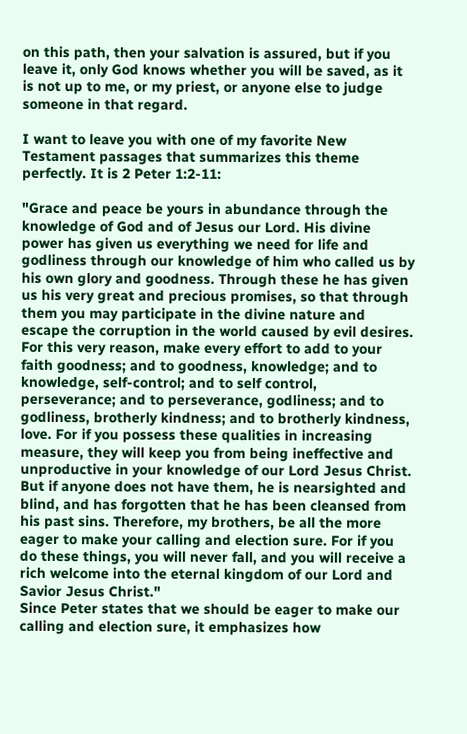on this path, then your salvation is assured, but if you leave it, only God knows whether you will be saved, as it is not up to me, or my priest, or anyone else to judge someone in that regard.

I want to leave you with one of my favorite New Testament passages that summarizes this theme perfectly. It is 2 Peter 1:2-11:

"Grace and peace be yours in abundance through the knowledge of God and of Jesus our Lord. His divine power has given us everything we need for life and godliness through our knowledge of him who called us by his own glory and goodness. Through these he has given us his very great and precious promises, so that through them you may participate in the divine nature and escape the corruption in the world caused by evil desires. For this very reason, make every effort to add to your faith goodness; and to goodness, knowledge; and to knowledge, self-control; and to self control, perseverance; and to perseverance, godliness; and to godliness, brotherly kindness; and to brotherly kindness, love. For if you possess these qualities in increasing measure, they will keep you from being ineffective and unproductive in your knowledge of our Lord Jesus Christ. But if anyone does not have them, he is nearsighted and blind, and has forgotten that he has been cleansed from his past sins. Therefore, my brothers, be all the more eager to make your calling and election sure. For if you do these things, you will never fall, and you will receive a rich welcome into the eternal kingdom of our Lord and Savior Jesus Christ."
Since Peter states that we should be eager to make our calling and election sure, it emphasizes how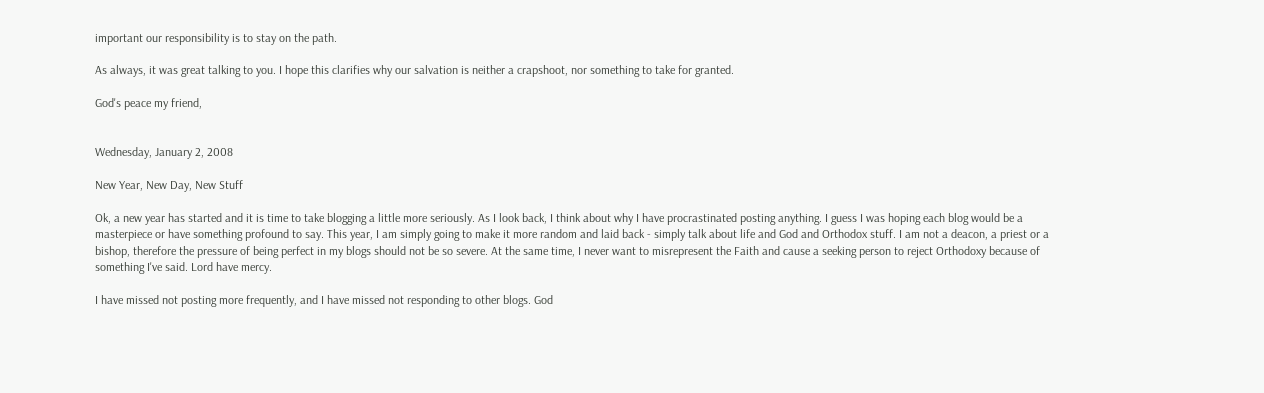important our responsibility is to stay on the path.

As always, it was great talking to you. I hope this clarifies why our salvation is neither a crapshoot, nor something to take for granted.

God's peace my friend,


Wednesday, January 2, 2008

New Year, New Day, New Stuff

Ok, a new year has started and it is time to take blogging a little more seriously. As I look back, I think about why I have procrastinated posting anything. I guess I was hoping each blog would be a masterpiece or have something profound to say. This year, I am simply going to make it more random and laid back - simply talk about life and God and Orthodox stuff. I am not a deacon, a priest or a bishop, therefore the pressure of being perfect in my blogs should not be so severe. At the same time, I never want to misrepresent the Faith and cause a seeking person to reject Orthodoxy because of something I've said. Lord have mercy.

I have missed not posting more frequently, and I have missed not responding to other blogs. God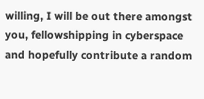willing, I will be out there amongst you, fellowshipping in cyberspace and hopefully contribute a random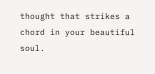thought that strikes a chord in your beautiful soul.